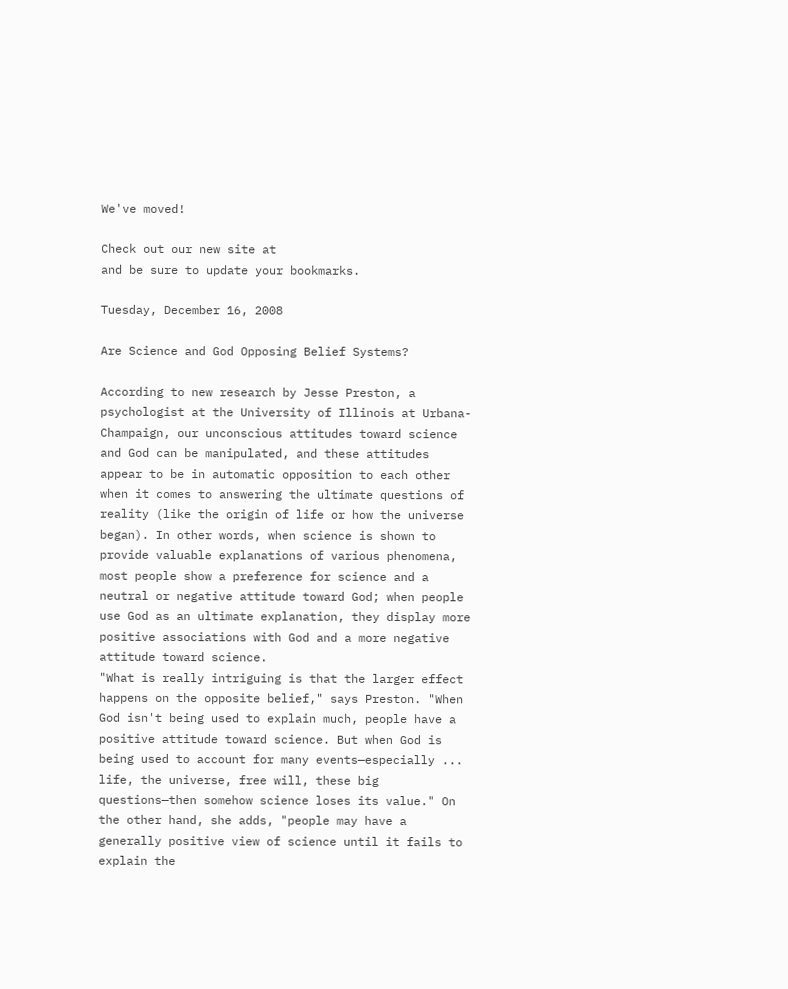We've moved!

Check out our new site at
and be sure to update your bookmarks.

Tuesday, December 16, 2008

Are Science and God Opposing Belief Systems?

According to new research by Jesse Preston, a psychologist at the University of Illinois at Urbana-Champaign, our unconscious attitudes toward science and God can be manipulated, and these attitudes appear to be in automatic opposition to each other when it comes to answering the ultimate questions of reality (like the origin of life or how the universe began). In other words, when science is shown to provide valuable explanations of various phenomena, most people show a preference for science and a neutral or negative attitude toward God; when people use God as an ultimate explanation, they display more positive associations with God and a more negative attitude toward science.
"What is really intriguing is that the larger effect happens on the opposite belief," says Preston. "When God isn't being used to explain much, people have a positive attitude toward science. But when God is being used to account for many events—especially ... life, the universe, free will, these big questions—then somehow science loses its value." On the other hand, she adds, "people may have a generally positive view of science until it fails to explain the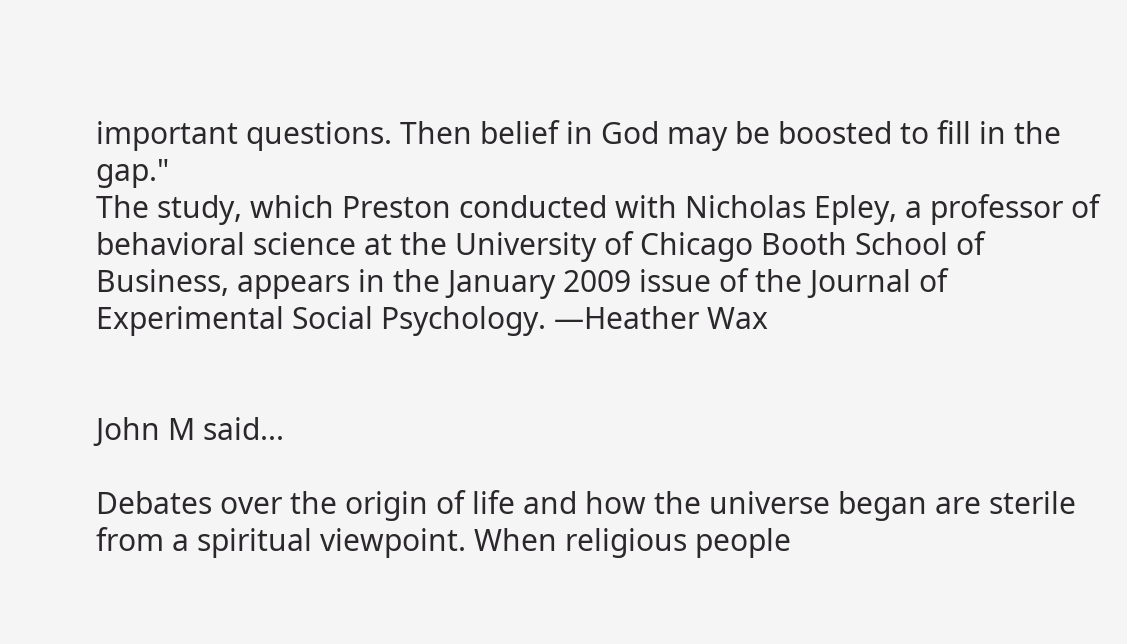important questions. Then belief in God may be boosted to fill in the gap."
The study, which Preston conducted with Nicholas Epley, a professor of behavioral science at the University of Chicago Booth School of Business, appears in the January 2009 issue of the Journal of Experimental Social Psychology. —Heather Wax


John M said...

Debates over the origin of life and how the universe began are sterile from a spiritual viewpoint. When religious people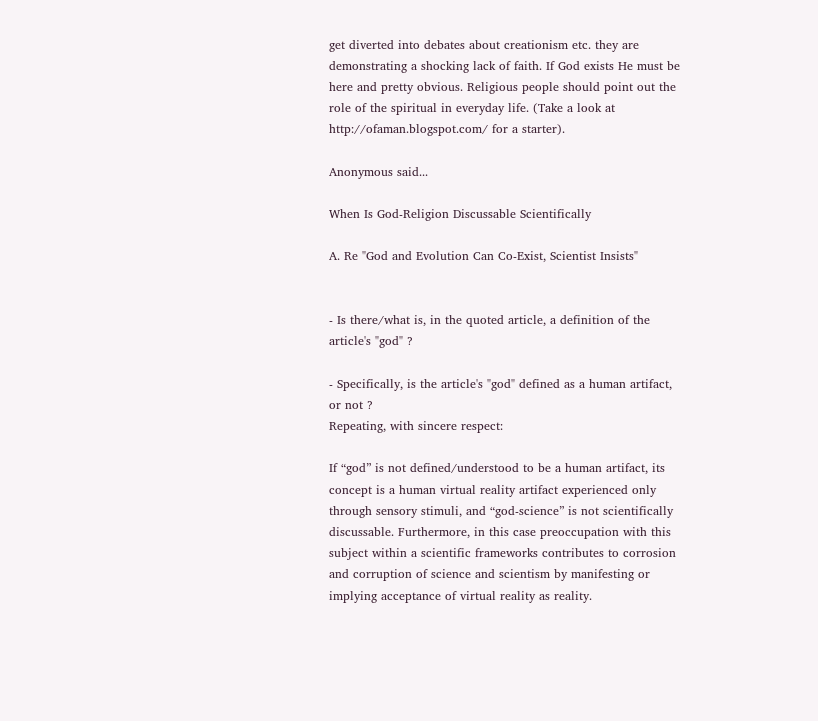get diverted into debates about creationism etc. they are demonstrating a shocking lack of faith. If God exists He must be here and pretty obvious. Religious people should point out the role of the spiritual in everyday life. (Take a look at http://ofaman.blogspot.com/ for a starter).

Anonymous said...

When Is God-Religion Discussable Scientifically

A. Re "God and Evolution Can Co-Exist, Scientist Insists"


- Is there/what is, in the quoted article, a definition of the article's "god" ?

- Specifically, is the article's "god" defined as a human artifact, or not ?
Repeating, with sincere respect:

If “god” is not defined/understood to be a human artifact, its concept is a human virtual reality artifact experienced only through sensory stimuli, and “god-science” is not scientifically discussable. Furthermore, in this case preoccupation with this subject within a scientific frameworks contributes to corrosion and corruption of science and scientism by manifesting or implying acceptance of virtual reality as reality.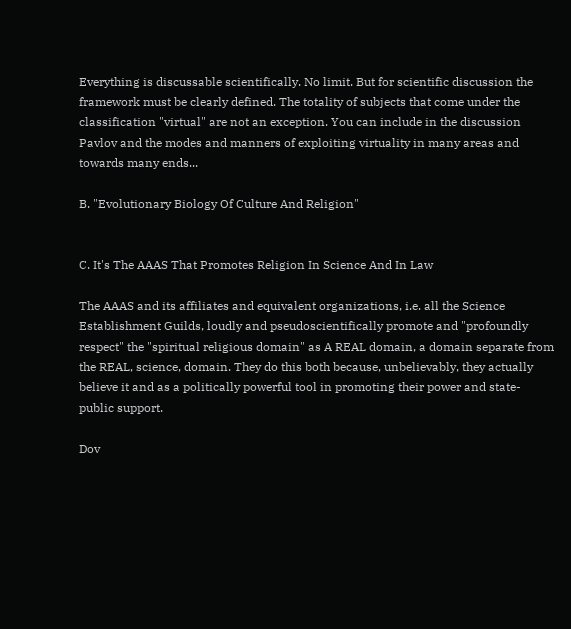Everything is discussable scientifically. No limit. But for scientific discussion the framework must be clearly defined. The totality of subjects that come under the classification "virtual" are not an exception. You can include in the discussion Pavlov and the modes and manners of exploiting virtuality in many areas and towards many ends...

B. "Evolutionary Biology Of Culture And Religion"


C. It's The AAAS That Promotes Religion In Science And In Law

The AAAS and its affiliates and equivalent organizations, i.e. all the Science Establishment Guilds, loudly and pseudoscientifically promote and "profoundly respect" the "spiritual religious domain" as A REAL domain, a domain separate from the REAL, science, domain. They do this both because, unbelievably, they actually believe it and as a politically powerful tool in promoting their power and state-public support.

Dov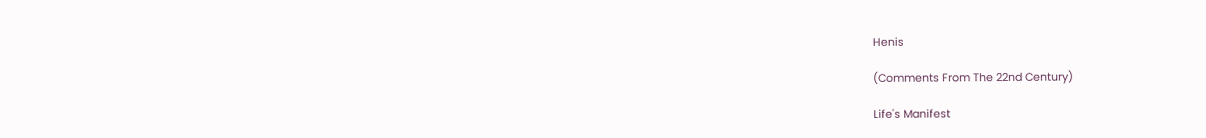Henis

(Comments From The 22nd Century)

Life's Manifest